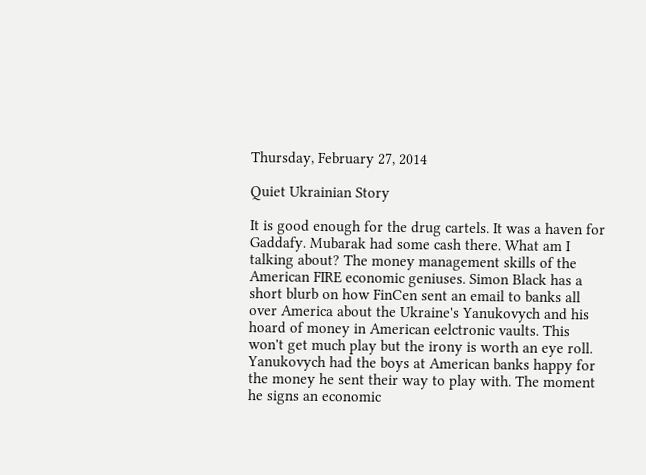Thursday, February 27, 2014

Quiet Ukrainian Story

It is good enough for the drug cartels. It was a haven for Gaddafy. Mubarak had some cash there. What am I talking about? The money management skills of the American FIRE economic geniuses. Simon Black has a short blurb on how FinCen sent an email to banks all over America about the Ukraine's Yanukovych and his hoard of money in American eelctronic vaults. This won't get much play but the irony is worth an eye roll. Yanukovych had the boys at American banks happy for the money he sent their way to play with. The moment he signs an economic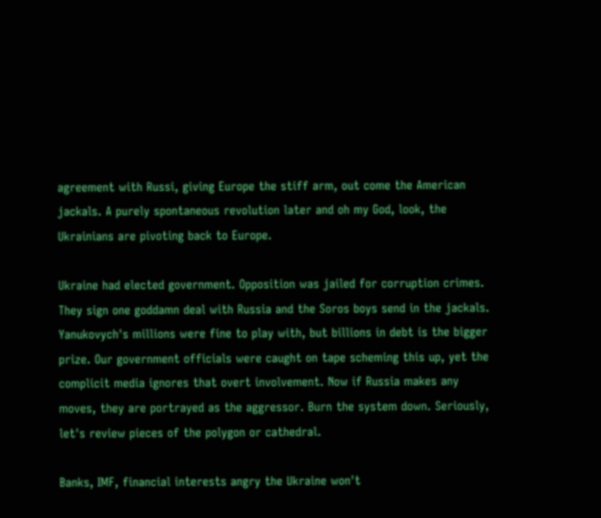agreement with Russi, giving Europe the stiff arm, out come the American jackals. A purely spontaneous revolution later and oh my God, look, the Ukrainians are pivoting back to Europe.

Ukraine had elected government. Opposition was jailed for corruption crimes. They sign one goddamn deal with Russia and the Soros boys send in the jackals. Yanukovych's millions were fine to play with, but billions in debt is the bigger prize. Our government officials were caught on tape scheming this up, yet the complicit media ignores that overt involvement. Now if Russia makes any moves, they are portrayed as the aggressor. Burn the system down. Seriously, let's review pieces of the polygon or cathedral.

Banks, IMF, financial interests angry the Ukraine won't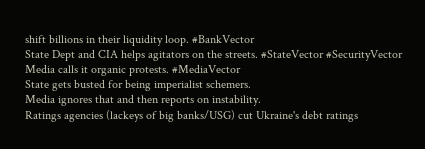shift billions in their liquidity loop. #BankVector
State Dept and CIA helps agitators on the streets. #StateVector #SecurityVector
Media calls it organic protests. #MediaVector
State gets busted for being imperialist schemers.
Media ignores that and then reports on instability.
Ratings agencies (lackeys of big banks/USG) cut Ukraine's debt ratings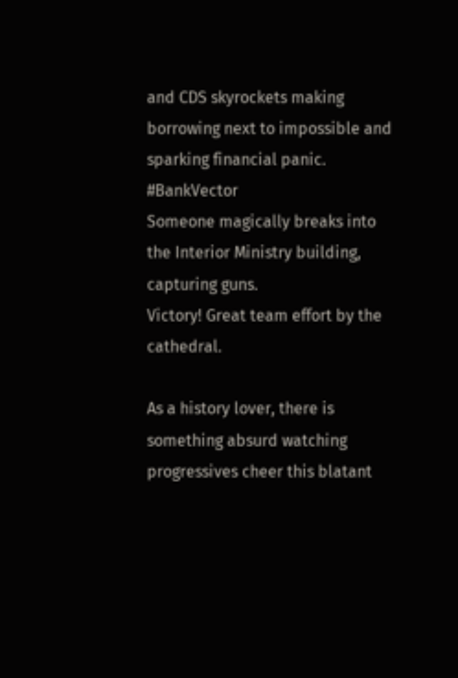and CDS skyrockets making borrowing next to impossible and sparking financial panic. #BankVector
Someone magically breaks into the Interior Ministry building, capturing guns.
Victory! Great team effort by the cathedral.

As a history lover, there is something absurd watching progressives cheer this blatant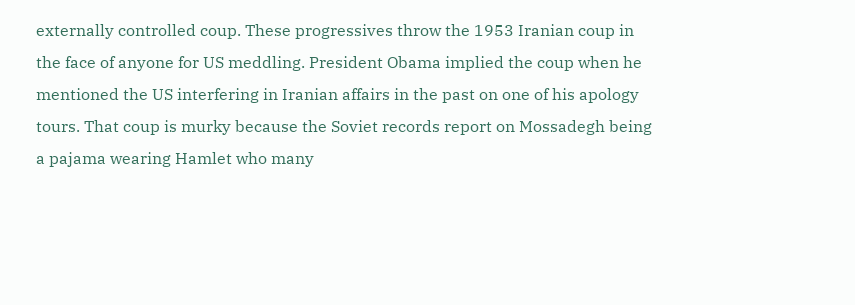externally controlled coup. These progressives throw the 1953 Iranian coup in the face of anyone for US meddling. President Obama implied the coup when he mentioned the US interfering in Iranian affairs in the past on one of his apology tours. That coup is murky because the Soviet records report on Mossadegh being a pajama wearing Hamlet who many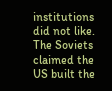institutions did not like. The Soviets claimed the US built the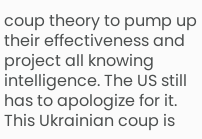coup theory to pump up their effectiveness and project all knowing intelligence. The US still has to apologize for it. This Ukrainian coup is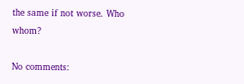the same if not worse. Who whom?

No comments: